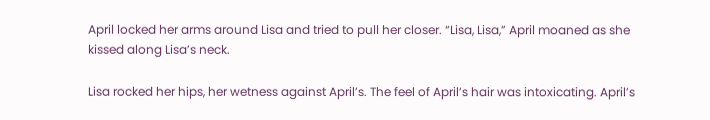April locked her arms around Lisa and tried to pull her closer. “Lisa, Lisa,” April moaned as she kissed along Lisa’s neck.

Lisa rocked her hips, her wetness against April’s. The feel of April’s hair was intoxicating. April’s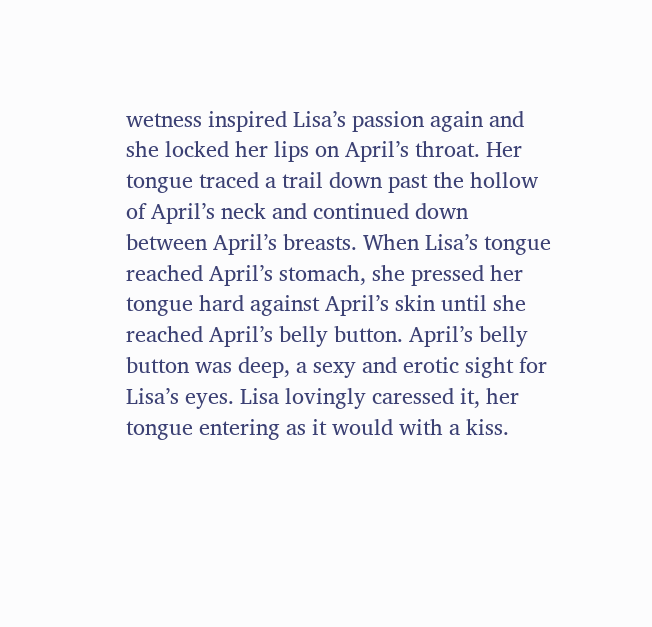wetness inspired Lisa’s passion again and she locked her lips on April’s throat. Her tongue traced a trail down past the hollow of April’s neck and continued down between April’s breasts. When Lisa’s tongue reached April’s stomach, she pressed her tongue hard against April’s skin until she reached April’s belly button. April’s belly button was deep, a sexy and erotic sight for Lisa’s eyes. Lisa lovingly caressed it, her tongue entering as it would with a kiss.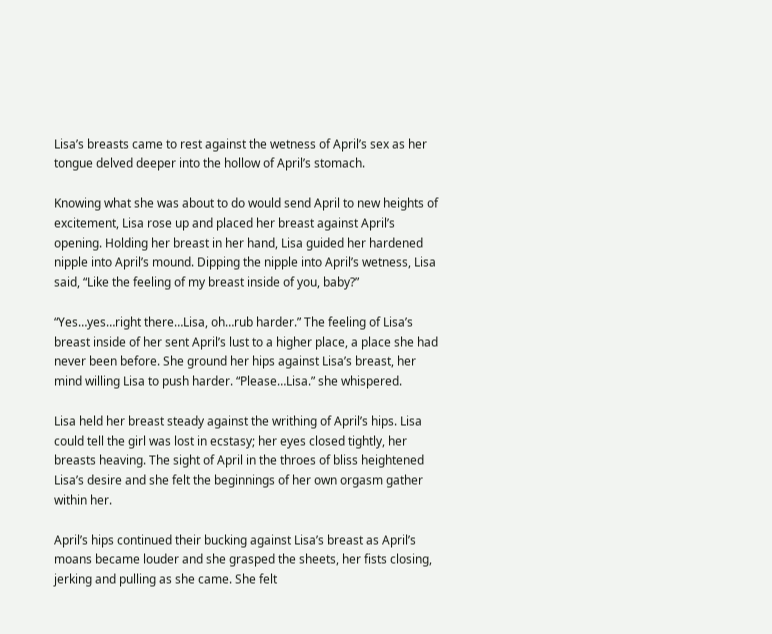Lisa’s breasts came to rest against the wetness of April’s sex as her tongue delved deeper into the hollow of April’s stomach.

Knowing what she was about to do would send April to new heights of excitement, Lisa rose up and placed her breast against April’s opening. Holding her breast in her hand, Lisa guided her hardened nipple into April’s mound. Dipping the nipple into April’s wetness, Lisa said, “Like the feeling of my breast inside of you, baby?”

“Yes…yes…right there…Lisa, oh…rub harder.” The feeling of Lisa’s breast inside of her sent April’s lust to a higher place, a place she had never been before. She ground her hips against Lisa’s breast, her mind willing Lisa to push harder. “Please…Lisa.” she whispered.

Lisa held her breast steady against the writhing of April’s hips. Lisa could tell the girl was lost in ecstasy; her eyes closed tightly, her breasts heaving. The sight of April in the throes of bliss heightened Lisa’s desire and she felt the beginnings of her own orgasm gather within her.

April’s hips continued their bucking against Lisa’s breast as April’s moans became louder and she grasped the sheets, her fists closing, jerking and pulling as she came. She felt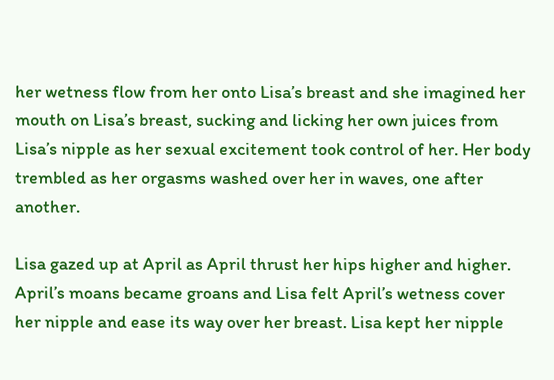her wetness flow from her onto Lisa’s breast and she imagined her mouth on Lisa’s breast, sucking and licking her own juices from Lisa’s nipple as her sexual excitement took control of her. Her body trembled as her orgasms washed over her in waves, one after another.

Lisa gazed up at April as April thrust her hips higher and higher. April’s moans became groans and Lisa felt April’s wetness cover her nipple and ease its way over her breast. Lisa kept her nipple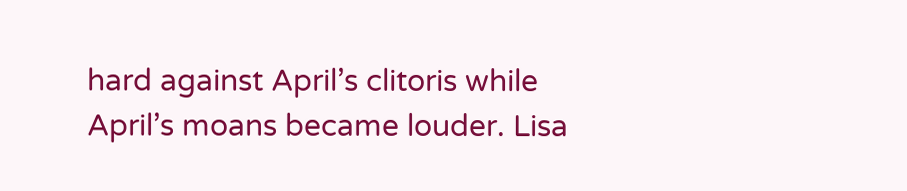hard against April’s clitoris while April’s moans became louder. Lisa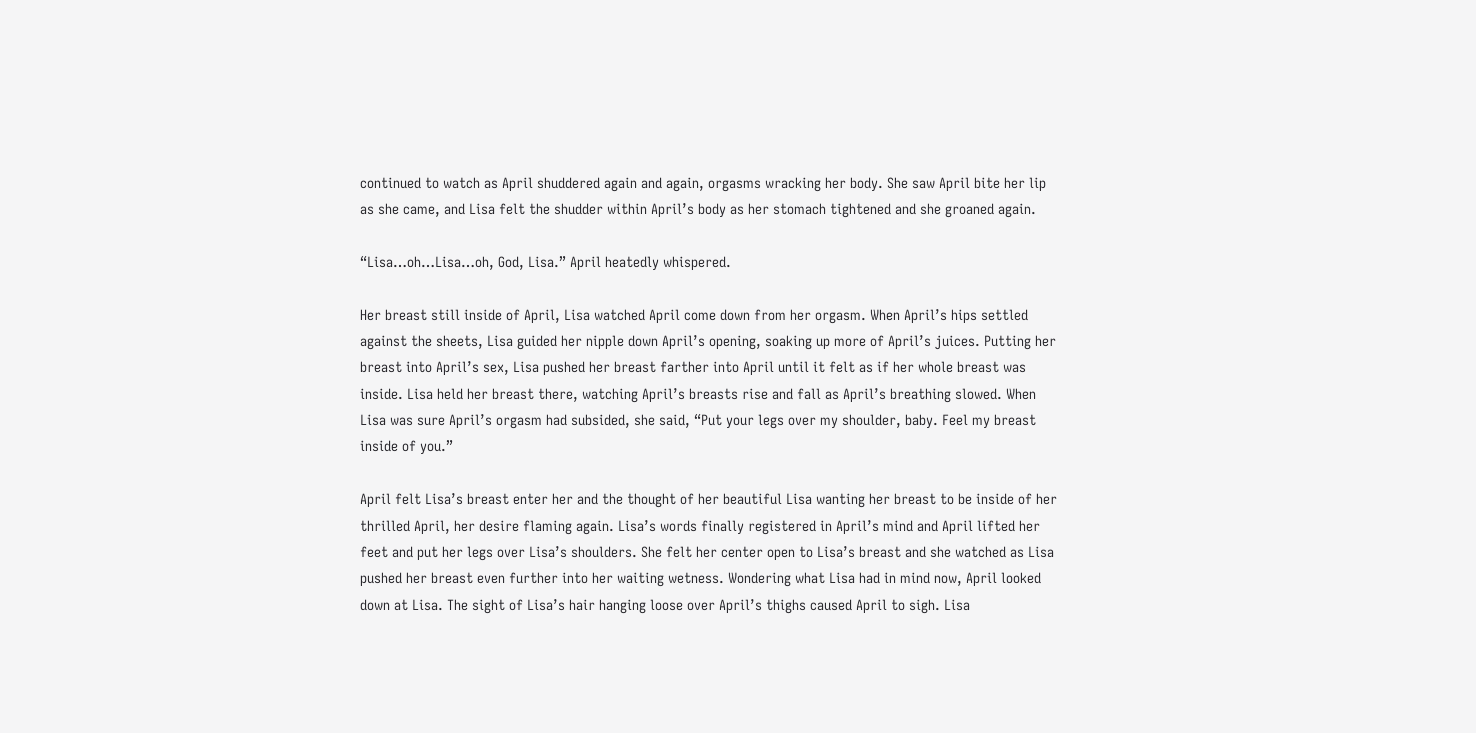continued to watch as April shuddered again and again, orgasms wracking her body. She saw April bite her lip as she came, and Lisa felt the shudder within April’s body as her stomach tightened and she groaned again.

“Lisa…oh…Lisa…oh, God, Lisa.” April heatedly whispered.

Her breast still inside of April, Lisa watched April come down from her orgasm. When April’s hips settled against the sheets, Lisa guided her nipple down April’s opening, soaking up more of April’s juices. Putting her breast into April’s sex, Lisa pushed her breast farther into April until it felt as if her whole breast was inside. Lisa held her breast there, watching April’s breasts rise and fall as April’s breathing slowed. When Lisa was sure April’s orgasm had subsided, she said, “Put your legs over my shoulder, baby. Feel my breast inside of you.”

April felt Lisa’s breast enter her and the thought of her beautiful Lisa wanting her breast to be inside of her thrilled April, her desire flaming again. Lisa’s words finally registered in April’s mind and April lifted her feet and put her legs over Lisa’s shoulders. She felt her center open to Lisa’s breast and she watched as Lisa pushed her breast even further into her waiting wetness. Wondering what Lisa had in mind now, April looked down at Lisa. The sight of Lisa’s hair hanging loose over April’s thighs caused April to sigh. Lisa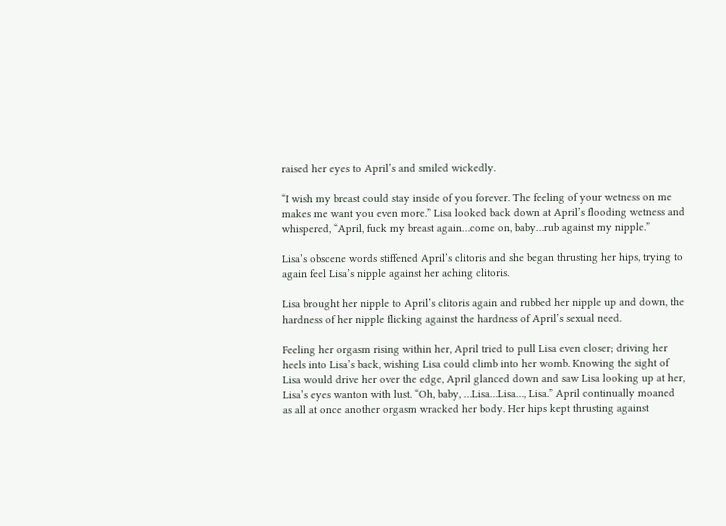raised her eyes to April’s and smiled wickedly.

“I wish my breast could stay inside of you forever. The feeling of your wetness on me makes me want you even more.” Lisa looked back down at April’s flooding wetness and whispered, “April, fuck my breast again…come on, baby…rub against my nipple.”

Lisa’s obscene words stiffened April’s clitoris and she began thrusting her hips, trying to again feel Lisa’s nipple against her aching clitoris.

Lisa brought her nipple to April’s clitoris again and rubbed her nipple up and down, the hardness of her nipple flicking against the hardness of April’s sexual need.

Feeling her orgasm rising within her, April tried to pull Lisa even closer; driving her heels into Lisa’s back, wishing Lisa could climb into her womb. Knowing the sight of Lisa would drive her over the edge, April glanced down and saw Lisa looking up at her, Lisa’s eyes wanton with lust. “Oh, baby, …Lisa…Lisa…, Lisa.” April continually moaned as all at once another orgasm wracked her body. Her hips kept thrusting against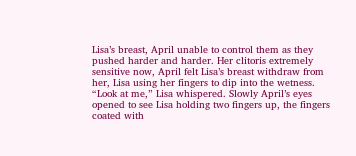Lisa’s breast, April unable to control them as they pushed harder and harder. Her clitoris extremely sensitive now, April felt Lisa’s breast withdraw from her, Lisa using her fingers to dip into the wetness. “Look at me,” Lisa whispered. Slowly April’s eyes opened to see Lisa holding two fingers up, the fingers coated with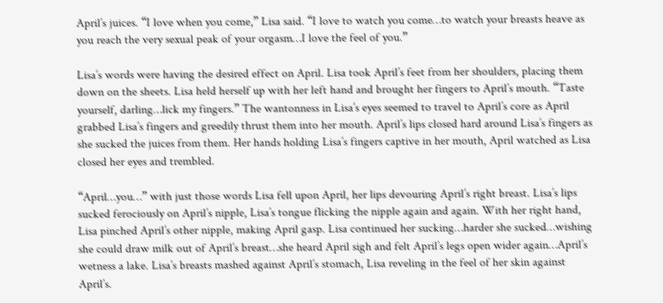April’s juices. “I love when you come,” Lisa said. “I love to watch you come…to watch your breasts heave as you reach the very sexual peak of your orgasm…I love the feel of you.”

Lisa’s words were having the desired effect on April. Lisa took April’s feet from her shoulders, placing them down on the sheets. Lisa held herself up with her left hand and brought her fingers to April’s mouth. “Taste yourself, darling…lick my fingers.” The wantonness in Lisa’s eyes seemed to travel to April’s core as April grabbed Lisa’s fingers and greedily thrust them into her mouth. April’s lips closed hard around Lisa’s fingers as she sucked the juices from them. Her hands holding Lisa’s fingers captive in her mouth, April watched as Lisa closed her eyes and trembled.

“April…you…” with just those words Lisa fell upon April, her lips devouring April’s right breast. Lisa’s lips sucked ferociously on April’s nipple, Lisa’s tongue flicking the nipple again and again. With her right hand, Lisa pinched April’s other nipple, making April gasp. Lisa continued her sucking…harder she sucked…wishing she could draw milk out of April’s breast…she heard April sigh and felt April’s legs open wider again…April’s wetness a lake. Lisa’s breasts mashed against April’s stomach, Lisa reveling in the feel of her skin against April’s.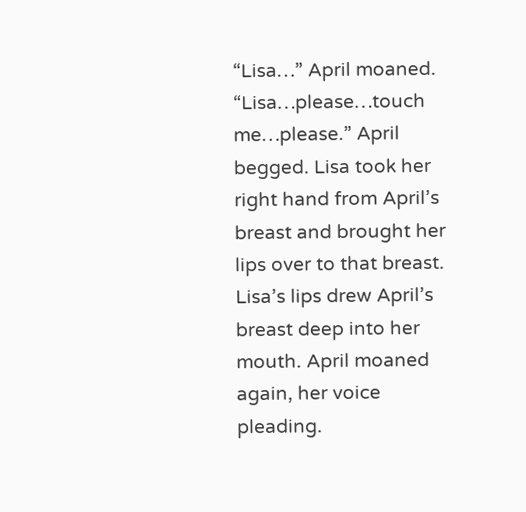“Lisa…” April moaned. “Lisa…please…touch me…please.” April begged. Lisa took her right hand from April’s breast and brought her lips over to that breast. Lisa’s lips drew April’s breast deep into her mouth. April moaned again, her voice pleading.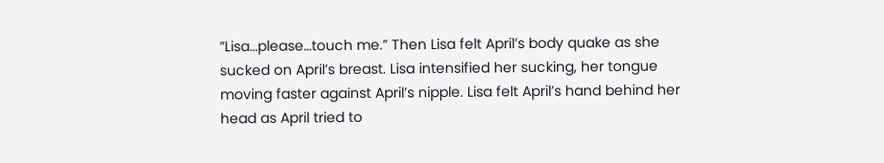”Lisa…please…touch me.” Then Lisa felt April’s body quake as she sucked on April’s breast. Lisa intensified her sucking, her tongue moving faster against April’s nipple. Lisa felt April’s hand behind her head as April tried to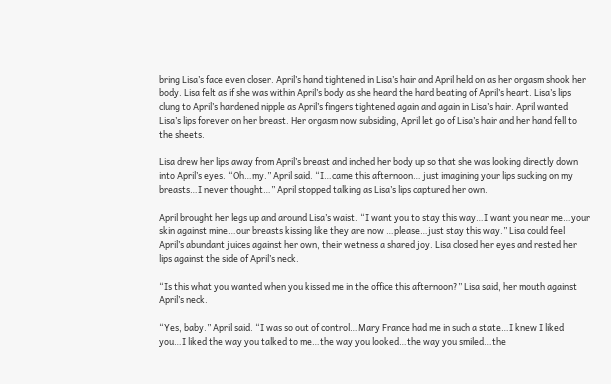bring Lisa’s face even closer. April’s hand tightened in Lisa’s hair and April held on as her orgasm shook her body. Lisa felt as if she was within April’s body as she heard the hard beating of April’s heart. Lisa’s lips clung to April’s hardened nipple as April’s fingers tightened again and again in Lisa’s hair. April wanted Lisa’s lips forever on her breast. Her orgasm now subsiding, April let go of Lisa’s hair and her hand fell to the sheets.

Lisa drew her lips away from April’s breast and inched her body up so that she was looking directly down into April’s eyes. “Oh…my.” April said. “I…came this afternoon… just imagining your lips sucking on my breasts…I never thought…” April stopped talking as Lisa’s lips captured her own.

April brought her legs up and around Lisa’s waist. “I want you to stay this way…I want you near me…your skin against mine…our breasts kissing like they are now …please…just stay this way.” Lisa could feel April’s abundant juices against her own, their wetness a shared joy. Lisa closed her eyes and rested her lips against the side of April’s neck.

“Is this what you wanted when you kissed me in the office this afternoon?” Lisa said, her mouth against April’s neck.

“Yes, baby.” April said. “I was so out of control…Mary France had me in such a state…I knew I liked you…I liked the way you talked to me…the way you looked…the way you smiled…the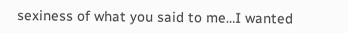sexiness of what you said to me…I wanted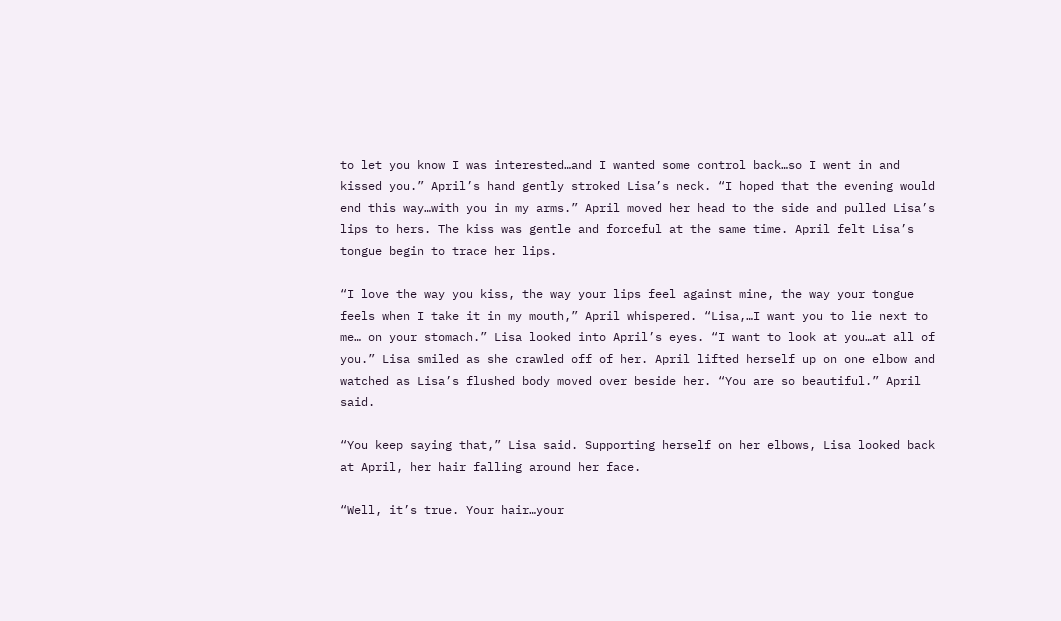to let you know I was interested…and I wanted some control back…so I went in and kissed you.” April’s hand gently stroked Lisa’s neck. “I hoped that the evening would end this way…with you in my arms.” April moved her head to the side and pulled Lisa’s lips to hers. The kiss was gentle and forceful at the same time. April felt Lisa’s tongue begin to trace her lips.

“I love the way you kiss, the way your lips feel against mine, the way your tongue feels when I take it in my mouth,” April whispered. “Lisa,…I want you to lie next to me… on your stomach.” Lisa looked into April’s eyes. “I want to look at you…at all of you.” Lisa smiled as she crawled off of her. April lifted herself up on one elbow and watched as Lisa’s flushed body moved over beside her. “You are so beautiful.” April said.

“You keep saying that,” Lisa said. Supporting herself on her elbows, Lisa looked back at April, her hair falling around her face.

“Well, it’s true. Your hair…your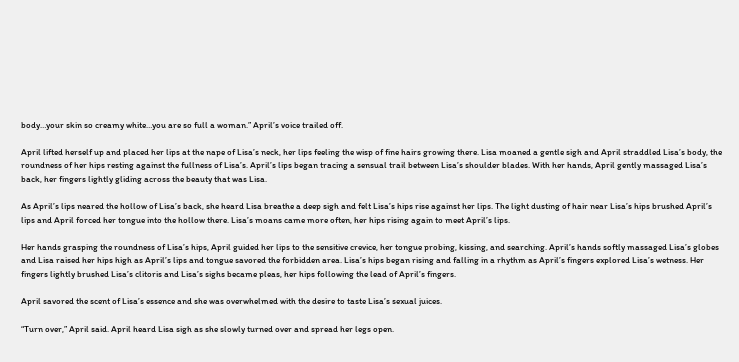body…your skin so creamy white…you are so full a woman.” April’s voice trailed off.

April lifted herself up and placed her lips at the nape of Lisa’s neck, her lips feeling the wisp of fine hairs growing there. Lisa moaned a gentle sigh and April straddled Lisa’s body, the roundness of her hips resting against the fullness of Lisa’s. April’s lips began tracing a sensual trail between Lisa’s shoulder blades. With her hands, April gently massaged Lisa’s back, her fingers lightly gliding across the beauty that was Lisa.

As April’s lips neared the hollow of Lisa’s back, she heard Lisa breathe a deep sigh and felt Lisa’s hips rise against her lips. The light dusting of hair near Lisa’s hips brushed April’s lips and April forced her tongue into the hollow there. Lisa’s moans came more often, her hips rising again to meet April’s lips.

Her hands grasping the roundness of Lisa’s hips, April guided her lips to the sensitive crevice, her tongue probing, kissing, and searching. April’s hands softly massaged Lisa’s globes and Lisa raised her hips high as April’s lips and tongue savored the forbidden area. Lisa’s hips began rising and falling in a rhythm as April’s fingers explored Lisa’s wetness. Her fingers lightly brushed Lisa’s clitoris and Lisa’s sighs became pleas, her hips following the lead of April’s fingers.

April savored the scent of Lisa’s essence and she was overwhelmed with the desire to taste Lisa’s sexual juices.

“Turn over,” April said. April heard Lisa sigh as she slowly turned over and spread her legs open.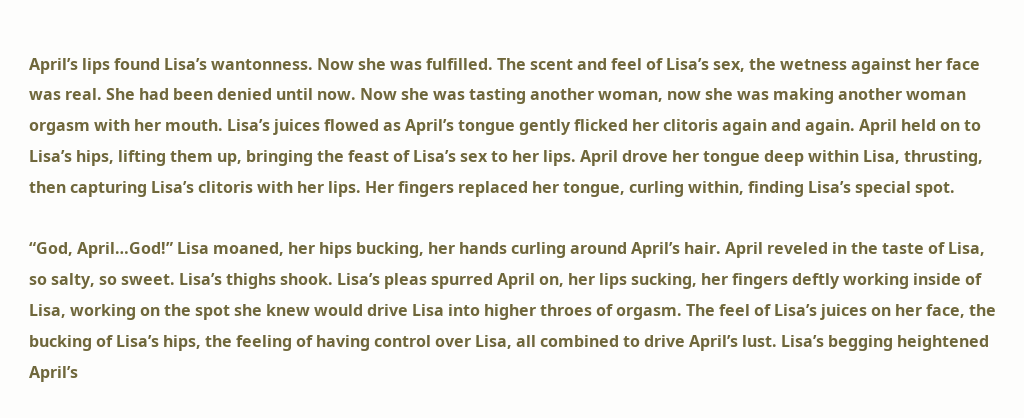April’s lips found Lisa’s wantonness. Now she was fulfilled. The scent and feel of Lisa’s sex, the wetness against her face was real. She had been denied until now. Now she was tasting another woman, now she was making another woman orgasm with her mouth. Lisa’s juices flowed as April’s tongue gently flicked her clitoris again and again. April held on to Lisa’s hips, lifting them up, bringing the feast of Lisa’s sex to her lips. April drove her tongue deep within Lisa, thrusting, then capturing Lisa’s clitoris with her lips. Her fingers replaced her tongue, curling within, finding Lisa’s special spot.

“God, April…God!” Lisa moaned, her hips bucking, her hands curling around April’s hair. April reveled in the taste of Lisa, so salty, so sweet. Lisa’s thighs shook. Lisa’s pleas spurred April on, her lips sucking, her fingers deftly working inside of Lisa, working on the spot she knew would drive Lisa into higher throes of orgasm. The feel of Lisa’s juices on her face, the bucking of Lisa’s hips, the feeling of having control over Lisa, all combined to drive April’s lust. Lisa’s begging heightened April’s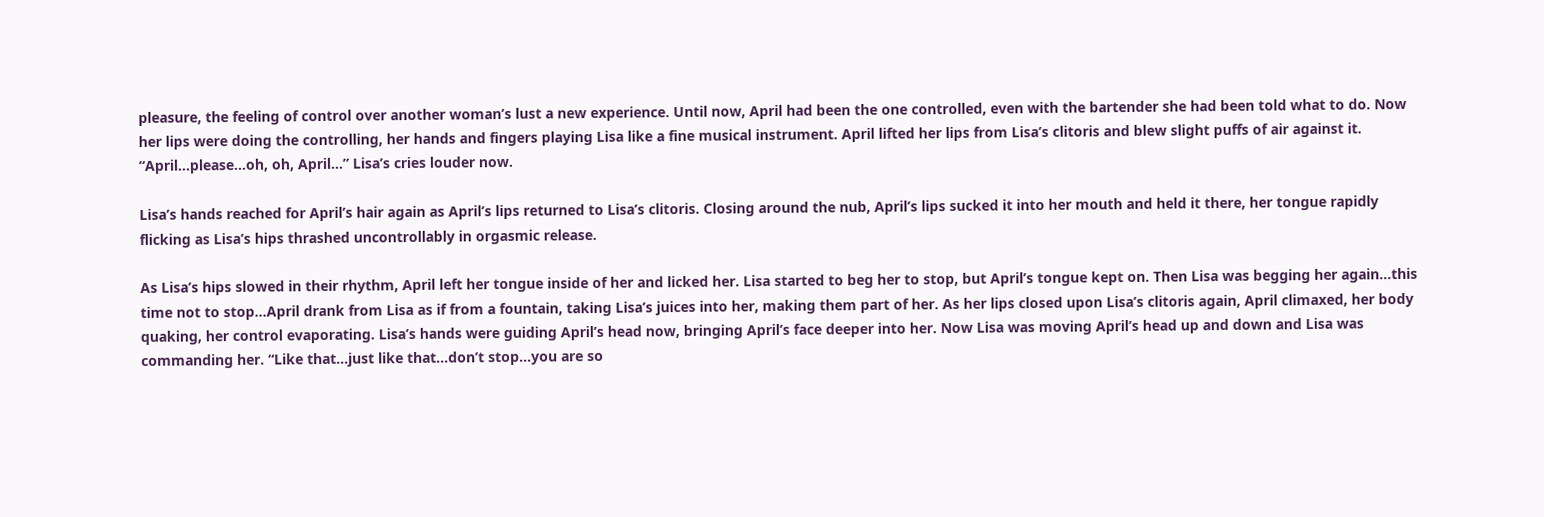pleasure, the feeling of control over another woman’s lust a new experience. Until now, April had been the one controlled, even with the bartender she had been told what to do. Now her lips were doing the controlling, her hands and fingers playing Lisa like a fine musical instrument. April lifted her lips from Lisa’s clitoris and blew slight puffs of air against it. “April…please…oh, oh, April…” Lisa’s cries louder now.

Lisa’s hands reached for April’s hair again as April’s lips returned to Lisa’s clitoris. Closing around the nub, April’s lips sucked it into her mouth and held it there, her tongue rapidly flicking as Lisa’s hips thrashed uncontrollably in orgasmic release.

As Lisa’s hips slowed in their rhythm, April left her tongue inside of her and licked her. Lisa started to beg her to stop, but April’s tongue kept on. Then Lisa was begging her again…this time not to stop…April drank from Lisa as if from a fountain, taking Lisa’s juices into her, making them part of her. As her lips closed upon Lisa’s clitoris again, April climaxed, her body quaking, her control evaporating. Lisa’s hands were guiding April’s head now, bringing April’s face deeper into her. Now Lisa was moving April’s head up and down and Lisa was commanding her. “Like that…just like that…don’t stop…you are so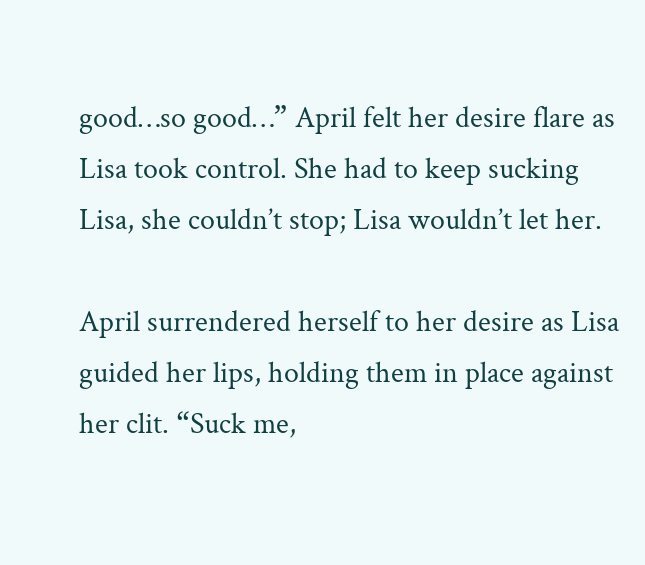good…so good…” April felt her desire flare as Lisa took control. She had to keep sucking Lisa, she couldn’t stop; Lisa wouldn’t let her.

April surrendered herself to her desire as Lisa guided her lips, holding them in place against her clit. “Suck me,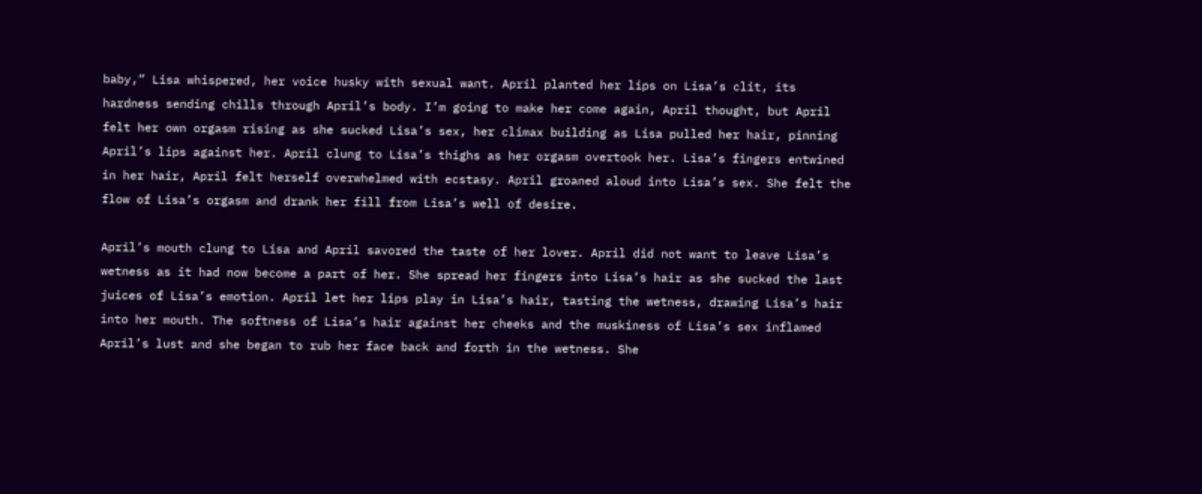baby,” Lisa whispered, her voice husky with sexual want. April planted her lips on Lisa’s clit, its hardness sending chills through April’s body. I’m going to make her come again, April thought, but April felt her own orgasm rising as she sucked Lisa’s sex, her climax building as Lisa pulled her hair, pinning April’s lips against her. April clung to Lisa’s thighs as her orgasm overtook her. Lisa’s fingers entwined in her hair, April felt herself overwhelmed with ecstasy. April groaned aloud into Lisa’s sex. She felt the flow of Lisa’s orgasm and drank her fill from Lisa’s well of desire.

April’s mouth clung to Lisa and April savored the taste of her lover. April did not want to leave Lisa’s wetness as it had now become a part of her. She spread her fingers into Lisa’s hair as she sucked the last juices of Lisa’s emotion. April let her lips play in Lisa’s hair, tasting the wetness, drawing Lisa’s hair into her mouth. The softness of Lisa’s hair against her cheeks and the muskiness of Lisa’s sex inflamed April’s lust and she began to rub her face back and forth in the wetness. She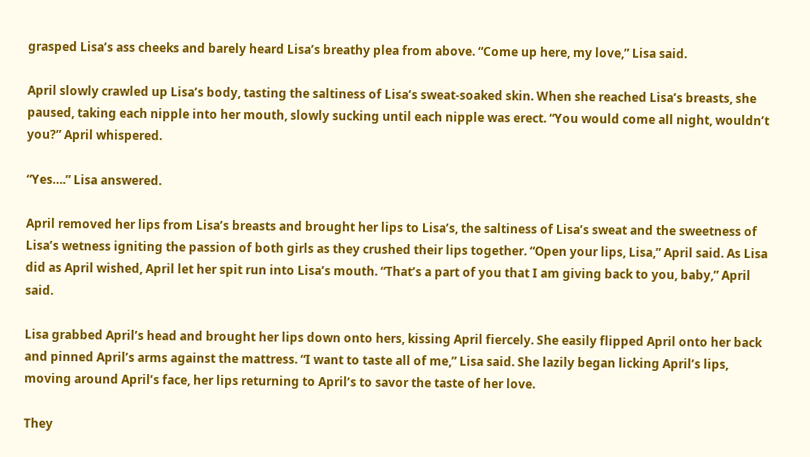grasped Lisa’s ass cheeks and barely heard Lisa’s breathy plea from above. “Come up here, my love,” Lisa said.

April slowly crawled up Lisa’s body, tasting the saltiness of Lisa’s sweat-soaked skin. When she reached Lisa’s breasts, she paused, taking each nipple into her mouth, slowly sucking until each nipple was erect. “You would come all night, wouldn’t you?” April whispered.

“Yes….” Lisa answered.

April removed her lips from Lisa’s breasts and brought her lips to Lisa’s, the saltiness of Lisa’s sweat and the sweetness of Lisa’s wetness igniting the passion of both girls as they crushed their lips together. “Open your lips, Lisa,” April said. As Lisa did as April wished, April let her spit run into Lisa’s mouth. “That’s a part of you that I am giving back to you, baby,” April said.

Lisa grabbed April’s head and brought her lips down onto hers, kissing April fiercely. She easily flipped April onto her back and pinned April’s arms against the mattress. “I want to taste all of me,” Lisa said. She lazily began licking April’s lips, moving around April’s face, her lips returning to April’s to savor the taste of her love.

They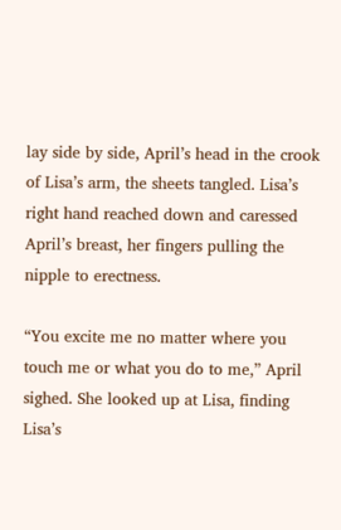lay side by side, April’s head in the crook of Lisa’s arm, the sheets tangled. Lisa’s right hand reached down and caressed April’s breast, her fingers pulling the nipple to erectness.

“You excite me no matter where you touch me or what you do to me,” April sighed. She looked up at Lisa, finding Lisa’s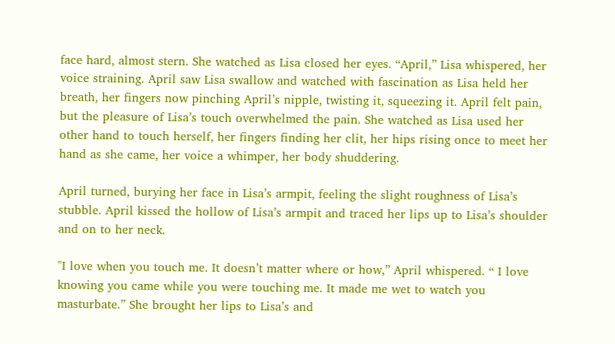face hard, almost stern. She watched as Lisa closed her eyes. “April,” Lisa whispered, her voice straining. April saw Lisa swallow and watched with fascination as Lisa held her breath, her fingers now pinching April’s nipple, twisting it, squeezing it. April felt pain, but the pleasure of Lisa’s touch overwhelmed the pain. She watched as Lisa used her other hand to touch herself, her fingers finding her clit, her hips rising once to meet her hand as she came, her voice a whimper, her body shuddering.

April turned, burying her face in Lisa’s armpit, feeling the slight roughness of Lisa’s stubble. April kissed the hollow of Lisa’s armpit and traced her lips up to Lisa’s shoulder and on to her neck.

"I love when you touch me. It doesn’t matter where or how,” April whispered. “ I love knowing you came while you were touching me. It made me wet to watch you masturbate.” She brought her lips to Lisa’s and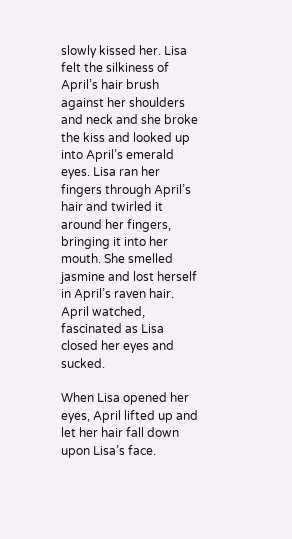slowly kissed her. Lisa felt the silkiness of April’s hair brush against her shoulders and neck and she broke the kiss and looked up into April’s emerald eyes. Lisa ran her fingers through April’s hair and twirled it around her fingers, bringing it into her mouth. She smelled jasmine and lost herself in April’s raven hair. April watched, fascinated as Lisa closed her eyes and sucked.

When Lisa opened her eyes, April lifted up and let her hair fall down upon Lisa’s face.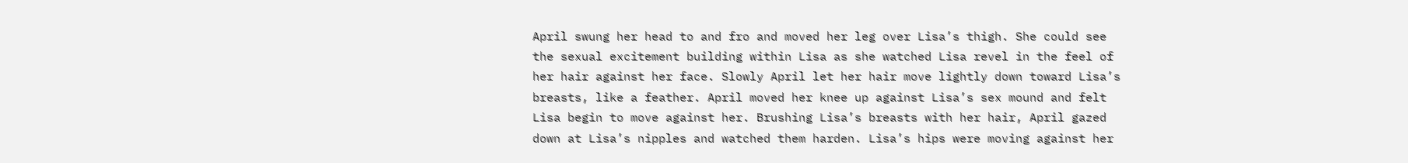April swung her head to and fro and moved her leg over Lisa’s thigh. She could see the sexual excitement building within Lisa as she watched Lisa revel in the feel of her hair against her face. Slowly April let her hair move lightly down toward Lisa’s breasts, like a feather. April moved her knee up against Lisa’s sex mound and felt Lisa begin to move against her. Brushing Lisa’s breasts with her hair, April gazed down at Lisa’s nipples and watched them harden. Lisa’s hips were moving against her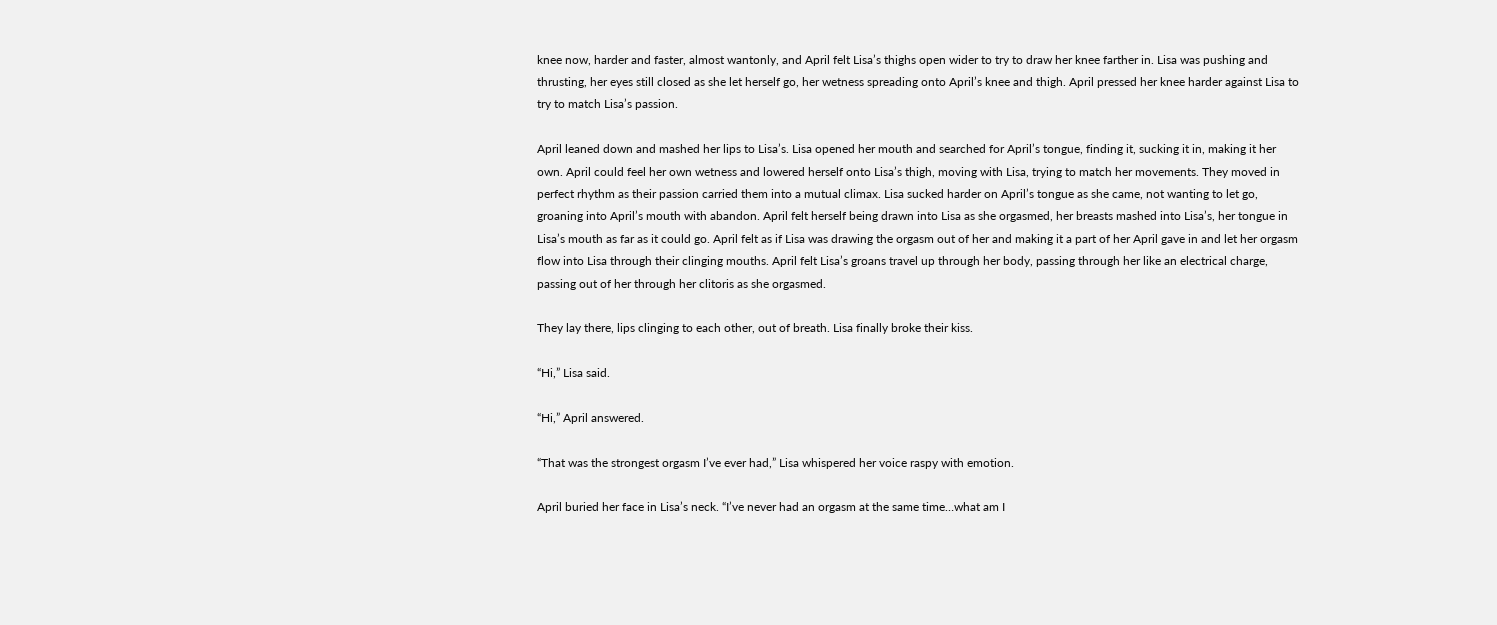knee now, harder and faster, almost wantonly, and April felt Lisa’s thighs open wider to try to draw her knee farther in. Lisa was pushing and thrusting, her eyes still closed as she let herself go, her wetness spreading onto April’s knee and thigh. April pressed her knee harder against Lisa to try to match Lisa’s passion.

April leaned down and mashed her lips to Lisa’s. Lisa opened her mouth and searched for April’s tongue, finding it, sucking it in, making it her own. April could feel her own wetness and lowered herself onto Lisa’s thigh, moving with Lisa, trying to match her movements. They moved in perfect rhythm as their passion carried them into a mutual climax. Lisa sucked harder on April’s tongue as she came, not wanting to let go, groaning into April’s mouth with abandon. April felt herself being drawn into Lisa as she orgasmed, her breasts mashed into Lisa’s, her tongue in Lisa’s mouth as far as it could go. April felt as if Lisa was drawing the orgasm out of her and making it a part of her April gave in and let her orgasm flow into Lisa through their clinging mouths. April felt Lisa’s groans travel up through her body, passing through her like an electrical charge, passing out of her through her clitoris as she orgasmed.

They lay there, lips clinging to each other, out of breath. Lisa finally broke their kiss.

“Hi,” Lisa said.

“Hi,” April answered.

“That was the strongest orgasm I’ve ever had,” Lisa whispered her voice raspy with emotion.

April buried her face in Lisa’s neck. “I’ve never had an orgasm at the same time…what am I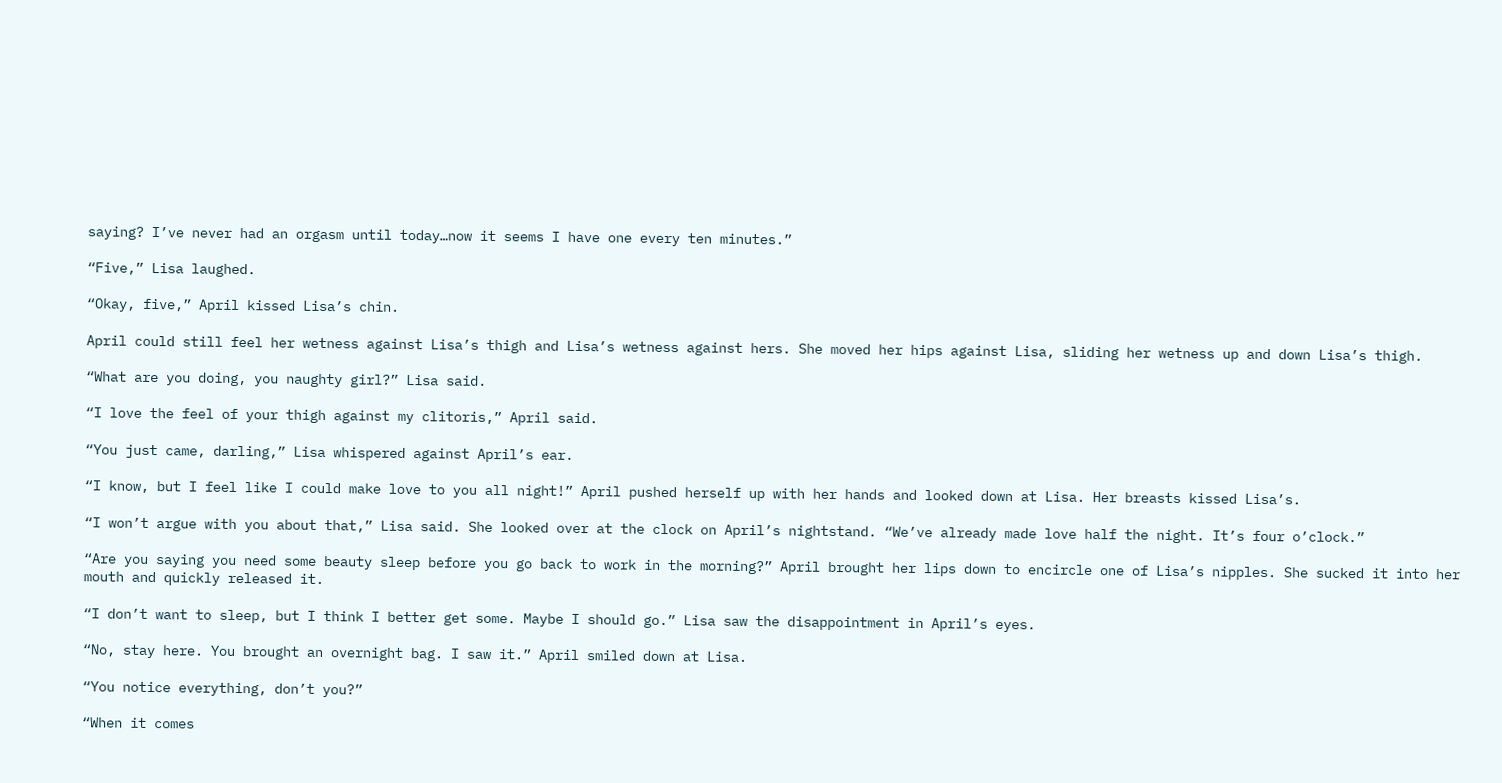saying? I’ve never had an orgasm until today…now it seems I have one every ten minutes.”

“Five,” Lisa laughed.

“Okay, five,” April kissed Lisa’s chin.

April could still feel her wetness against Lisa’s thigh and Lisa’s wetness against hers. She moved her hips against Lisa, sliding her wetness up and down Lisa’s thigh.

“What are you doing, you naughty girl?” Lisa said.

“I love the feel of your thigh against my clitoris,” April said.

“You just came, darling,” Lisa whispered against April’s ear.

“I know, but I feel like I could make love to you all night!” April pushed herself up with her hands and looked down at Lisa. Her breasts kissed Lisa’s.

“I won’t argue with you about that,” Lisa said. She looked over at the clock on April’s nightstand. “We’ve already made love half the night. It’s four o’clock.”

“Are you saying you need some beauty sleep before you go back to work in the morning?” April brought her lips down to encircle one of Lisa’s nipples. She sucked it into her mouth and quickly released it.

“I don’t want to sleep, but I think I better get some. Maybe I should go.” Lisa saw the disappointment in April’s eyes.

“No, stay here. You brought an overnight bag. I saw it.” April smiled down at Lisa.

“You notice everything, don’t you?”

“When it comes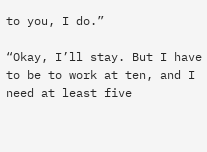to you, I do.”

“Okay, I’ll stay. But I have to be to work at ten, and I need at least five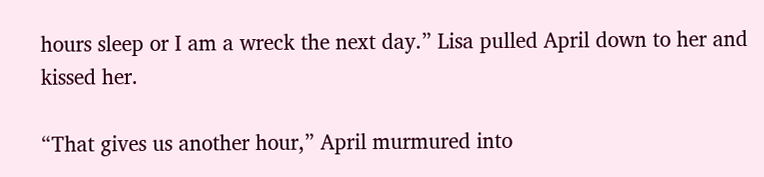hours sleep or I am a wreck the next day.” Lisa pulled April down to her and kissed her.

“That gives us another hour,” April murmured into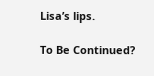Lisa’s lips.

To Be Continued?